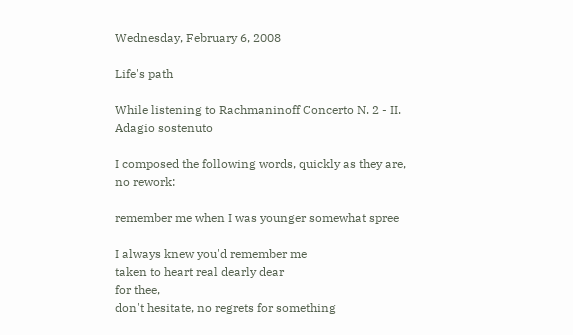Wednesday, February 6, 2008

Life's path

While listening to Rachmaninoff Concerto N. 2 - II. Adagio sostenuto

I composed the following words, quickly as they are, no rework:

remember me when I was younger somewhat spree

I always knew you'd remember me
taken to heart real dearly dear
for thee,
don't hesitate, no regrets for something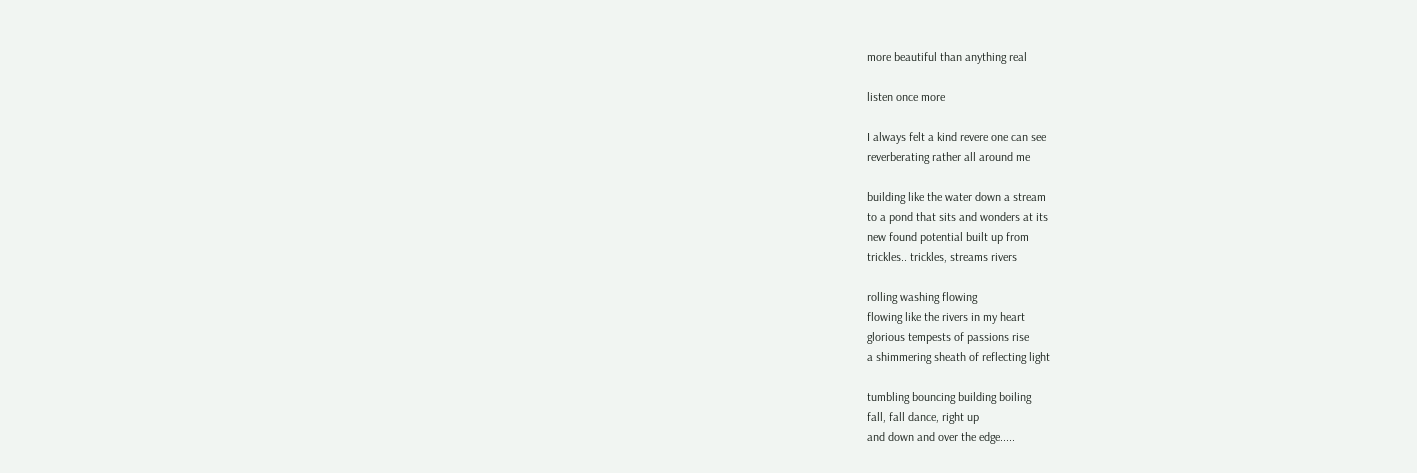more beautiful than anything real

listen once more

I always felt a kind revere one can see
reverberating rather all around me

building like the water down a stream
to a pond that sits and wonders at its
new found potential built up from
trickles.. trickles, streams rivers

rolling washing flowing
flowing like the rivers in my heart
glorious tempests of passions rise
a shimmering sheath of reflecting light

tumbling bouncing building boiling
fall, fall dance, right up
and down and over the edge.....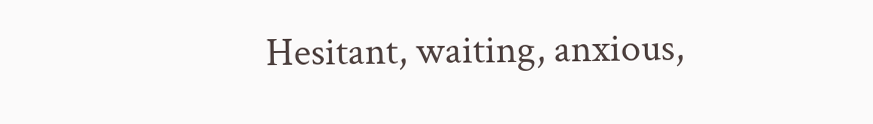Hesitant, waiting, anxious,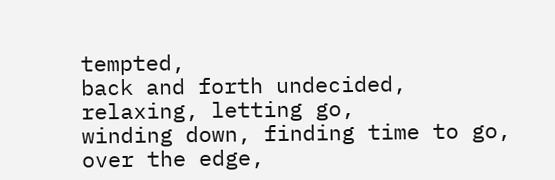tempted,
back and forth undecided,
relaxing, letting go,
winding down, finding time to go,
over the edge,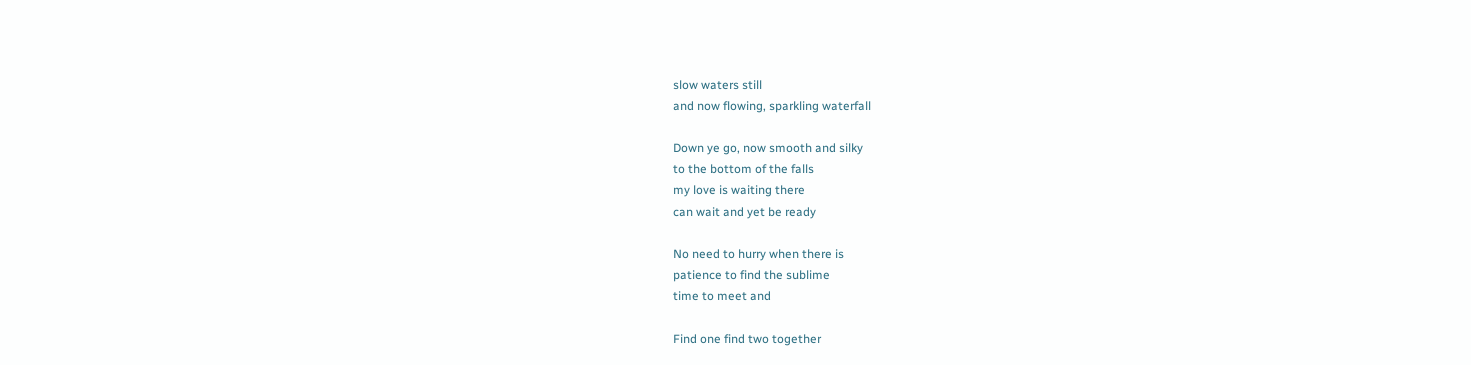slow waters still
and now flowing, sparkling waterfall

Down ye go, now smooth and silky
to the bottom of the falls
my love is waiting there
can wait and yet be ready

No need to hurry when there is
patience to find the sublime
time to meet and

Find one find two together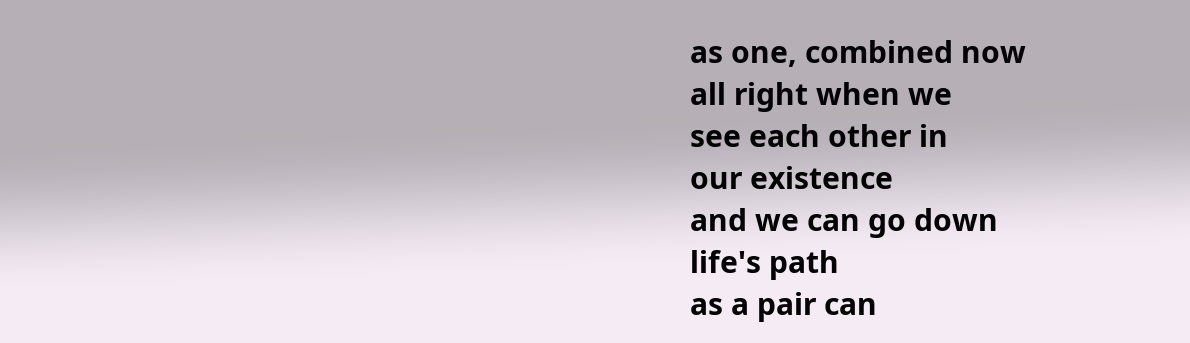as one, combined now
all right when we
see each other in
our existence
and we can go down
life's path
as a pair can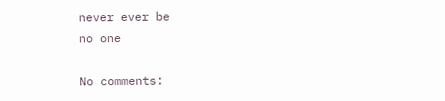never ever be
no one

No comments: